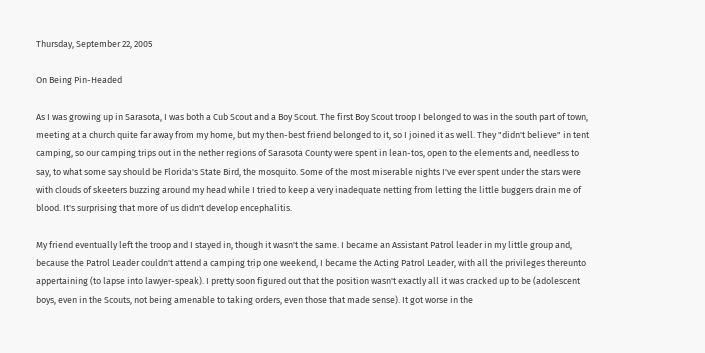Thursday, September 22, 2005

On Being Pin-Headed

As I was growing up in Sarasota, I was both a Cub Scout and a Boy Scout. The first Boy Scout troop I belonged to was in the south part of town, meeting at a church quite far away from my home, but my then-best friend belonged to it, so I joined it as well. They "didn't believe" in tent camping, so our camping trips out in the nether regions of Sarasota County were spent in lean-tos, open to the elements and, needless to say, to what some say should be Florida's State Bird, the mosquito. Some of the most miserable nights I've ever spent under the stars were with clouds of skeeters buzzing around my head while I tried to keep a very inadequate netting from letting the little buggers drain me of blood. It's surprising that more of us didn't develop encephalitis.

My friend eventually left the troop and I stayed in, though it wasn't the same. I became an Assistant Patrol leader in my little group and, because the Patrol Leader couldn't attend a camping trip one weekend, I became the Acting Patrol Leader, with all the privileges thereunto appertaining (to lapse into lawyer-speak). I pretty soon figured out that the position wasn't exactly all it was cracked up to be (adolescent boys, even in the Scouts, not being amenable to taking orders, even those that made sense). It got worse in the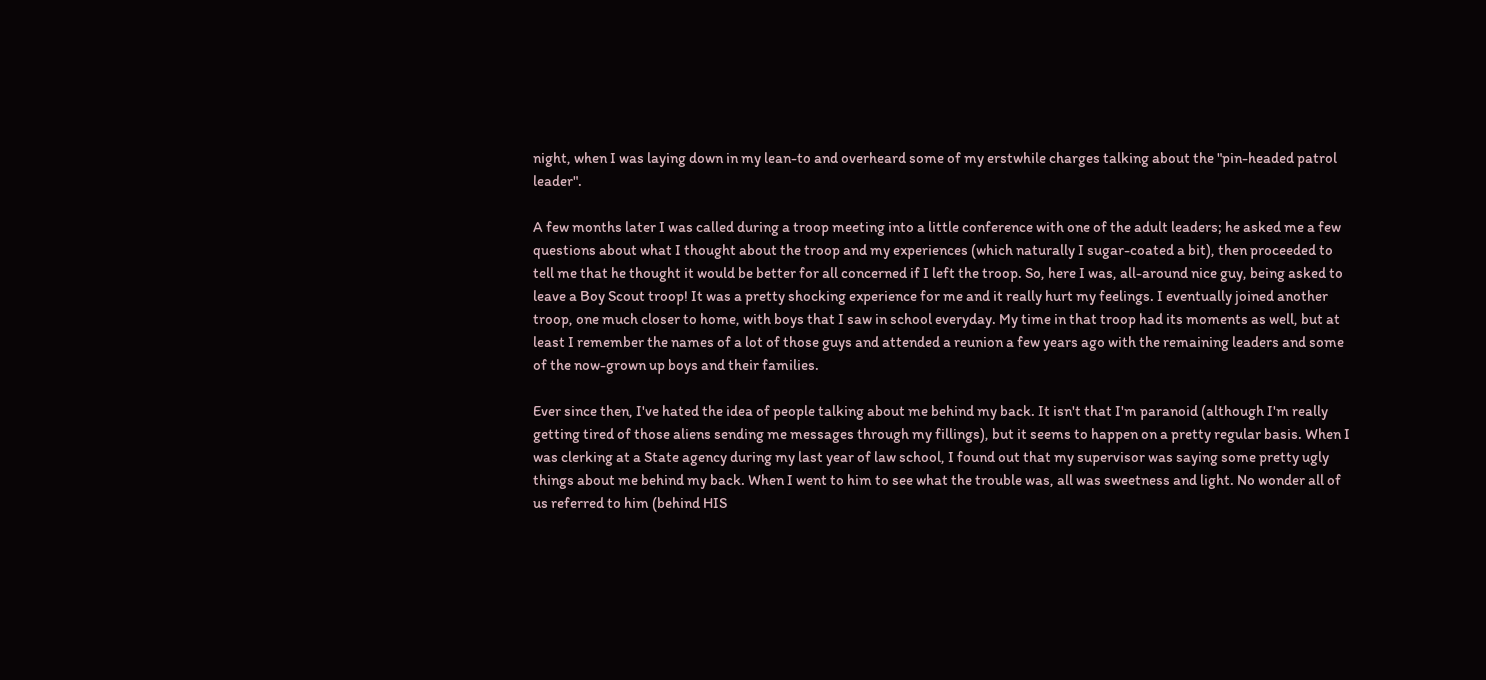night, when I was laying down in my lean-to and overheard some of my erstwhile charges talking about the "pin-headed patrol leader".

A few months later I was called during a troop meeting into a little conference with one of the adult leaders; he asked me a few questions about what I thought about the troop and my experiences (which naturally I sugar-coated a bit), then proceeded to tell me that he thought it would be better for all concerned if I left the troop. So, here I was, all-around nice guy, being asked to leave a Boy Scout troop! It was a pretty shocking experience for me and it really hurt my feelings. I eventually joined another troop, one much closer to home, with boys that I saw in school everyday. My time in that troop had its moments as well, but at least I remember the names of a lot of those guys and attended a reunion a few years ago with the remaining leaders and some of the now-grown up boys and their families.

Ever since then, I've hated the idea of people talking about me behind my back. It isn't that I'm paranoid (although I'm really getting tired of those aliens sending me messages through my fillings), but it seems to happen on a pretty regular basis. When I was clerking at a State agency during my last year of law school, I found out that my supervisor was saying some pretty ugly things about me behind my back. When I went to him to see what the trouble was, all was sweetness and light. No wonder all of us referred to him (behind HIS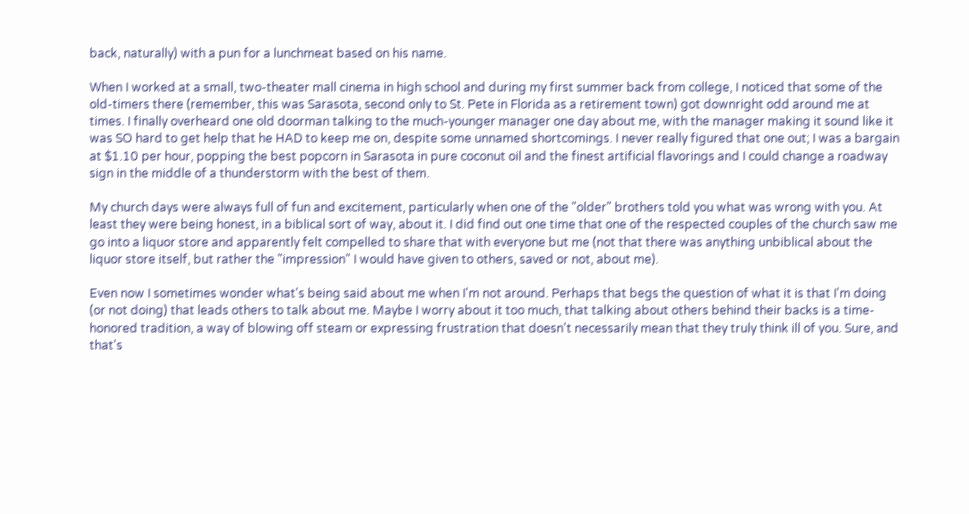back, naturally) with a pun for a lunchmeat based on his name.

When I worked at a small, two-theater mall cinema in high school and during my first summer back from college, I noticed that some of the old-timers there (remember, this was Sarasota, second only to St. Pete in Florida as a retirement town) got downright odd around me at times. I finally overheard one old doorman talking to the much-younger manager one day about me, with the manager making it sound like it was SO hard to get help that he HAD to keep me on, despite some unnamed shortcomings. I never really figured that one out; I was a bargain at $1.10 per hour, popping the best popcorn in Sarasota in pure coconut oil and the finest artificial flavorings and I could change a roadway sign in the middle of a thunderstorm with the best of them.

My church days were always full of fun and excitement, particularly when one of the "older" brothers told you what was wrong with you. At least they were being honest, in a biblical sort of way, about it. I did find out one time that one of the respected couples of the church saw me go into a liquor store and apparently felt compelled to share that with everyone but me (not that there was anything unbiblical about the liquor store itself, but rather the "impression" I would have given to others, saved or not, about me).

Even now I sometimes wonder what's being said about me when I'm not around. Perhaps that begs the question of what it is that I'm doing (or not doing) that leads others to talk about me. Maybe I worry about it too much, that talking about others behind their backs is a time-honored tradition, a way of blowing off steam or expressing frustration that doesn't necessarily mean that they truly think ill of you. Sure, and that's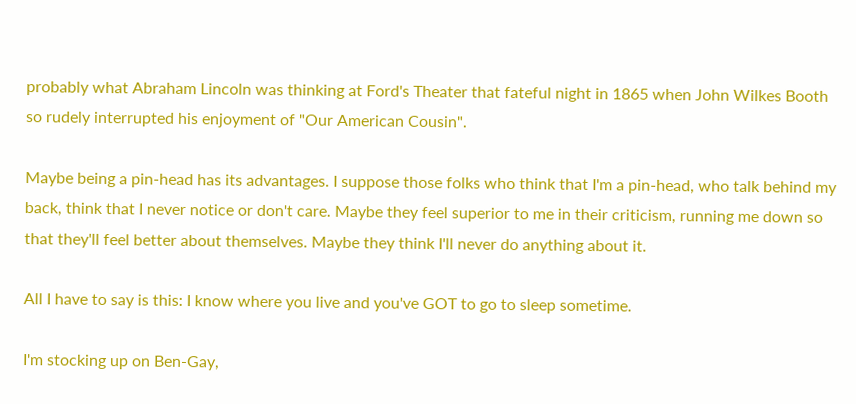probably what Abraham Lincoln was thinking at Ford's Theater that fateful night in 1865 when John Wilkes Booth so rudely interrupted his enjoyment of "Our American Cousin".

Maybe being a pin-head has its advantages. I suppose those folks who think that I'm a pin-head, who talk behind my back, think that I never notice or don't care. Maybe they feel superior to me in their criticism, running me down so that they'll feel better about themselves. Maybe they think I'll never do anything about it.

All I have to say is this: I know where you live and you've GOT to go to sleep sometime.

I'm stocking up on Ben-Gay,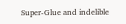Super-Glue and indelible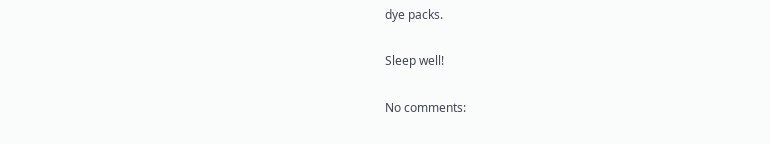dye packs.

Sleep well!

No comments: